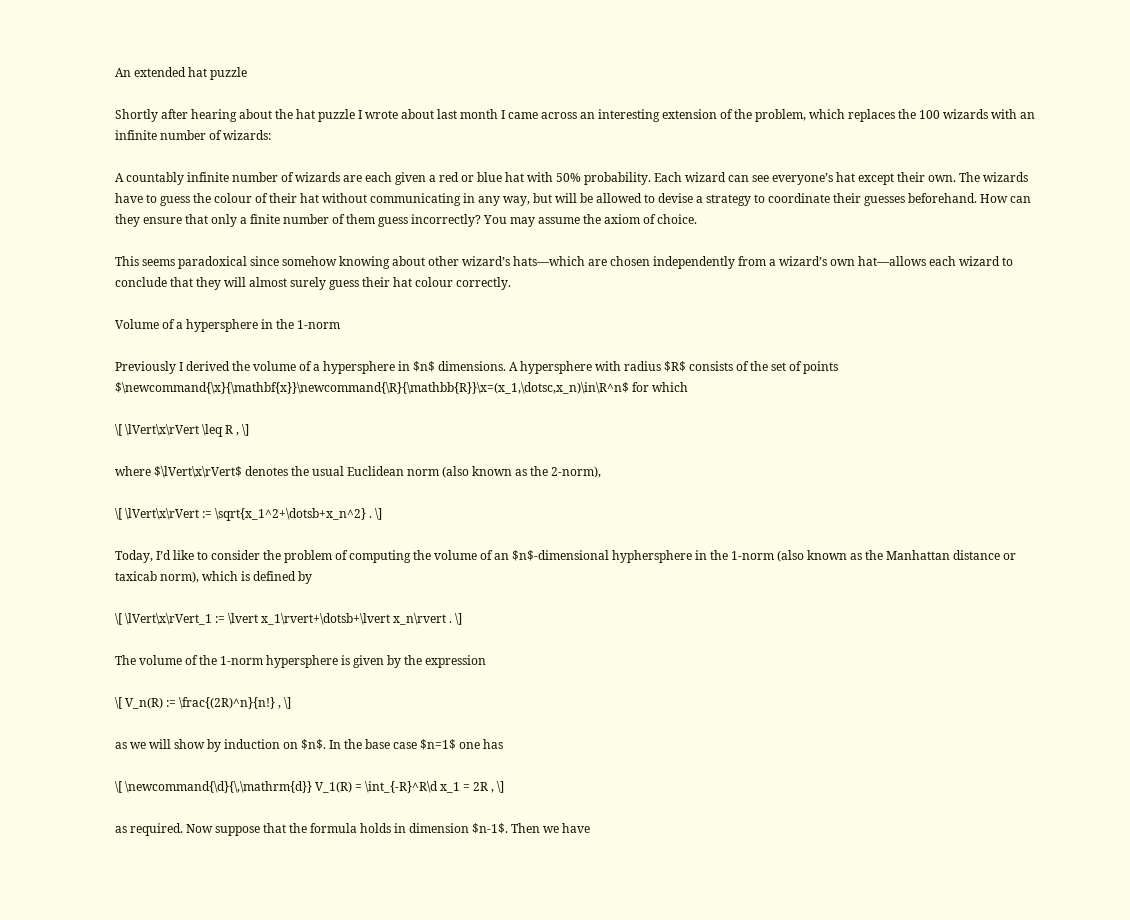An extended hat puzzle

Shortly after hearing about the hat puzzle I wrote about last month I came across an interesting extension of the problem, which replaces the 100 wizards with an infinite number of wizards:

A countably infinite number of wizards are each given a red or blue hat with 50% probability. Each wizard can see everyone’s hat except their own. The wizards have to guess the colour of their hat without communicating in any way, but will be allowed to devise a strategy to coordinate their guesses beforehand. How can they ensure that only a finite number of them guess incorrectly? You may assume the axiom of choice.

This seems paradoxical since somehow knowing about other wizard’s hats—which are chosen independently from a wizard’s own hat—allows each wizard to conclude that they will almost surely guess their hat colour correctly.

Volume of a hypersphere in the 1-norm

Previously I derived the volume of a hypersphere in $n$ dimensions. A hypersphere with radius $R$ consists of the set of points $\newcommand{\x}{\mathbf{x}}\newcommand{\R}{\mathbb{R}}\x=(x_1,\dotsc,x_n)\in\R^n$ for which

\[ \lVert\x\rVert \leq R , \]

where $\lVert\x\rVert$ denotes the usual Euclidean norm (also known as the 2-norm),

\[ \lVert\x\rVert := \sqrt{x_1^2+\dotsb+x_n^2} . \]

Today, I’d like to consider the problem of computing the volume of an $n$-dimensional hyphersphere in the 1-norm (also known as the Manhattan distance or taxicab norm), which is defined by

\[ \lVert\x\rVert_1 := \lvert x_1\rvert+\dotsb+\lvert x_n\rvert . \]

The volume of the 1-norm hypersphere is given by the expression

\[ V_n(R) := \frac{(2R)^n}{n!} , \]

as we will show by induction on $n$. In the base case $n=1$ one has

\[ \newcommand{\d}{\,\mathrm{d}} V_1(R) = \int_{-R}^R\d x_1 = 2R , \]

as required. Now suppose that the formula holds in dimension $n-1$. Then we have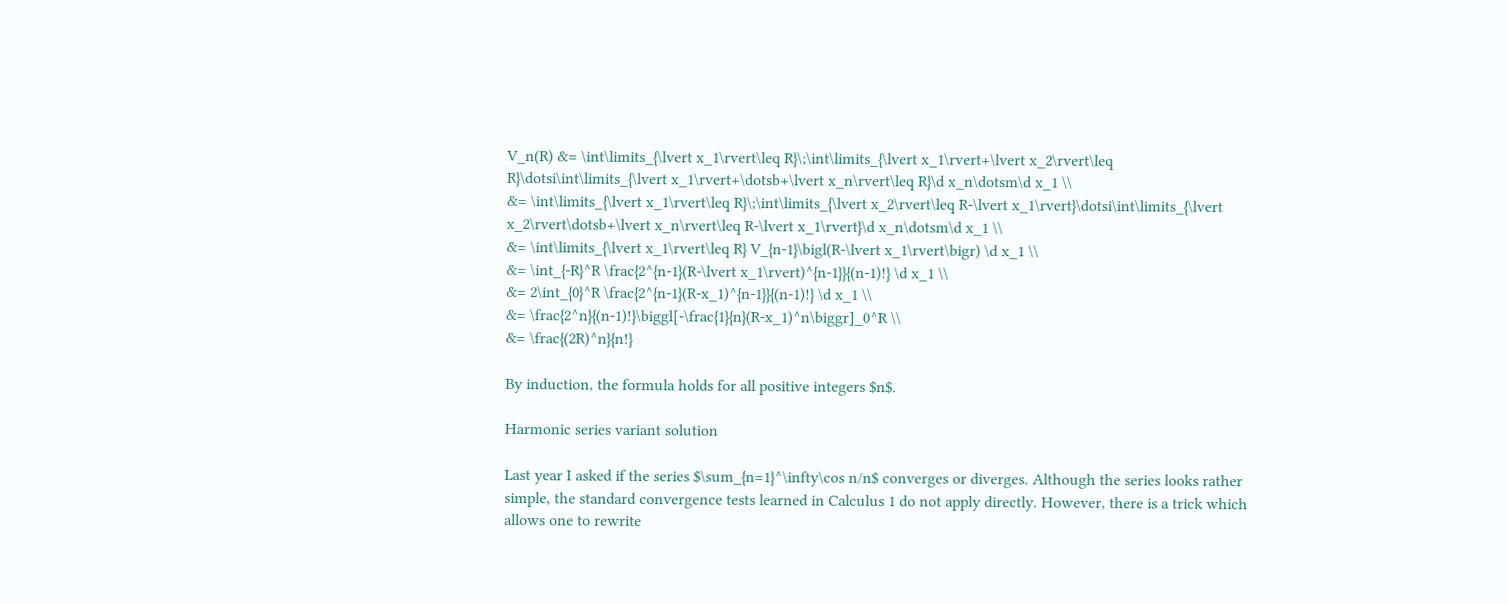V_n(R) &= \int\limits_{\lvert x_1\rvert\leq R}\;\int\limits_{\lvert x_1\rvert+\lvert x_2\rvert\leq R}\dotsi\int\limits_{\lvert x_1\rvert+\dotsb+\lvert x_n\rvert\leq R}\d x_n\dotsm\d x_1 \\
&= \int\limits_{\lvert x_1\rvert\leq R}\;\int\limits_{\lvert x_2\rvert\leq R-\lvert x_1\rvert}\dotsi\int\limits_{\lvert x_2\rvert\dotsb+\lvert x_n\rvert\leq R-\lvert x_1\rvert}\d x_n\dotsm\d x_1 \\
&= \int\limits_{\lvert x_1\rvert\leq R} V_{n-1}\bigl(R-\lvert x_1\rvert\bigr) \d x_1 \\
&= \int_{-R}^R \frac{2^{n-1}(R-\lvert x_1\rvert)^{n-1}}{(n-1)!} \d x_1 \\
&= 2\int_{0}^R \frac{2^{n-1}(R-x_1)^{n-1}}{(n-1)!} \d x_1 \\
&= \frac{2^n}{(n-1)!}\biggl[-\frac{1}{n}(R-x_1)^n\biggr]_0^R \\
&= \frac{(2R)^n}{n!}

By induction, the formula holds for all positive integers $n$.

Harmonic series variant solution

Last year I asked if the series $\sum_{n=1}^\infty\cos n/n$ converges or diverges. Although the series looks rather simple, the standard convergence tests learned in Calculus 1 do not apply directly. However, there is a trick which allows one to rewrite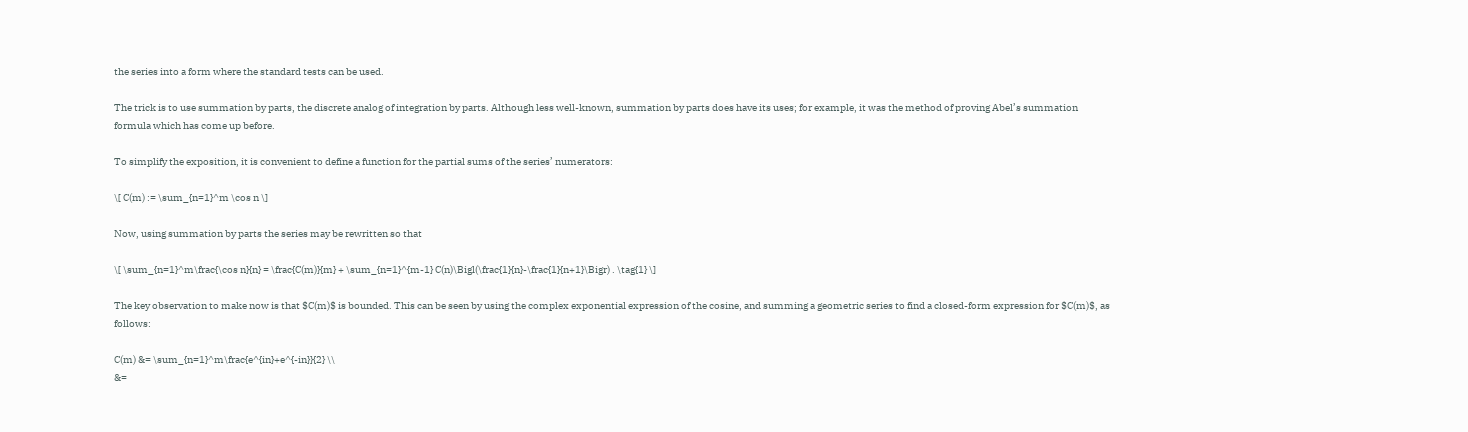the series into a form where the standard tests can be used.

The trick is to use summation by parts, the discrete analog of integration by parts. Although less well-known, summation by parts does have its uses; for example, it was the method of proving Abel’s summation formula which has come up before.

To simplify the exposition, it is convenient to define a function for the partial sums of the series’ numerators:

\[ C(m) := \sum_{n=1}^m \cos n \]

Now, using summation by parts the series may be rewritten so that

\[ \sum_{n=1}^m\frac{\cos n}{n} = \frac{C(m)}{m} + \sum_{n=1}^{m-1} C(n)\Bigl(\frac{1}{n}-\frac{1}{n+1}\Bigr) . \tag{1} \]

The key observation to make now is that $C(m)$ is bounded. This can be seen by using the complex exponential expression of the cosine, and summing a geometric series to find a closed-form expression for $C(m)$, as follows:

C(m) &= \sum_{n=1}^m\frac{e^{in}+e^{-in}}{2} \\
&=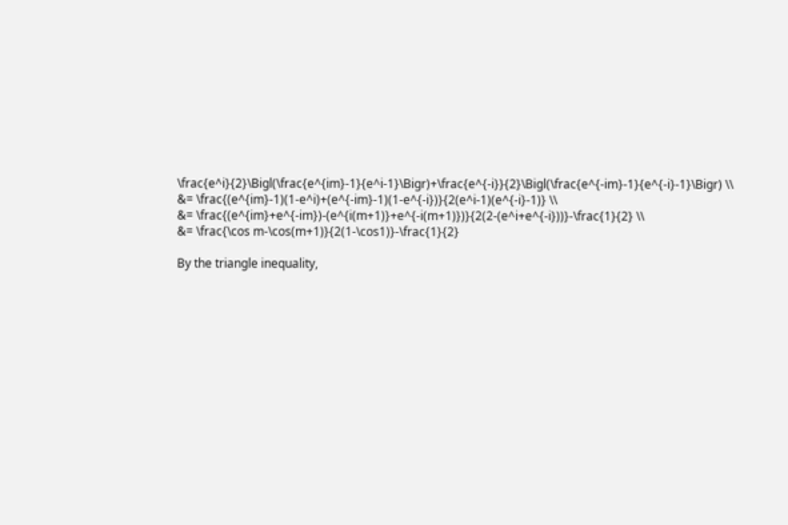\frac{e^i}{2}\Bigl(\frac{e^{im}-1}{e^i-1}\Bigr)+\frac{e^{-i}}{2}\Bigl(\frac{e^{-im}-1}{e^{-i}-1}\Bigr) \\
&= \frac{(e^{im}-1)(1-e^i)+(e^{-im}-1)(1-e^{-i})}{2(e^i-1)(e^{-i}-1)} \\
&= \frac{(e^{im}+e^{-im})-(e^{i(m+1)}+e^{-i(m+1)})}{2(2-(e^i+e^{-i}))}-\frac{1}{2} \\
&= \frac{\cos m-\cos(m+1)}{2(1-\cos1)}-\frac{1}{2}

By the triangle inequality,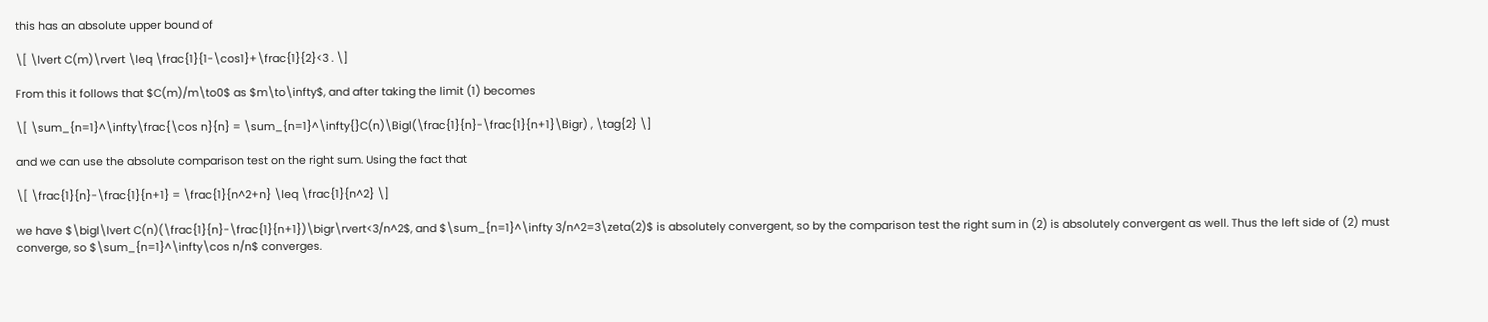this has an absolute upper bound of

\[ \lvert C(m)\rvert \leq \frac{1}{1-\cos1}+\frac{1}{2}<3 . \]

From this it follows that $C(m)/m\to0$ as $m\to\infty$, and after taking the limit (1) becomes

\[ \sum_{n=1}^\infty\frac{\cos n}{n} = \sum_{n=1}^\infty{}C(n)\Bigl(\frac{1}{n}-\frac{1}{n+1}\Bigr) , \tag{2} \]

and we can use the absolute comparison test on the right sum. Using the fact that

\[ \frac{1}{n}-\frac{1}{n+1} = \frac{1}{n^2+n} \leq \frac{1}{n^2} \]

we have $\bigl\lvert C(n)(\frac{1}{n}-\frac{1}{n+1})\bigr\rvert<3/n^2$, and $\sum_{n=1}^\infty 3/n^2=3\zeta(2)$ is absolutely convergent, so by the comparison test the right sum in (2) is absolutely convergent as well. Thus the left side of (2) must converge, so $\sum_{n=1}^\infty\cos n/n$ converges.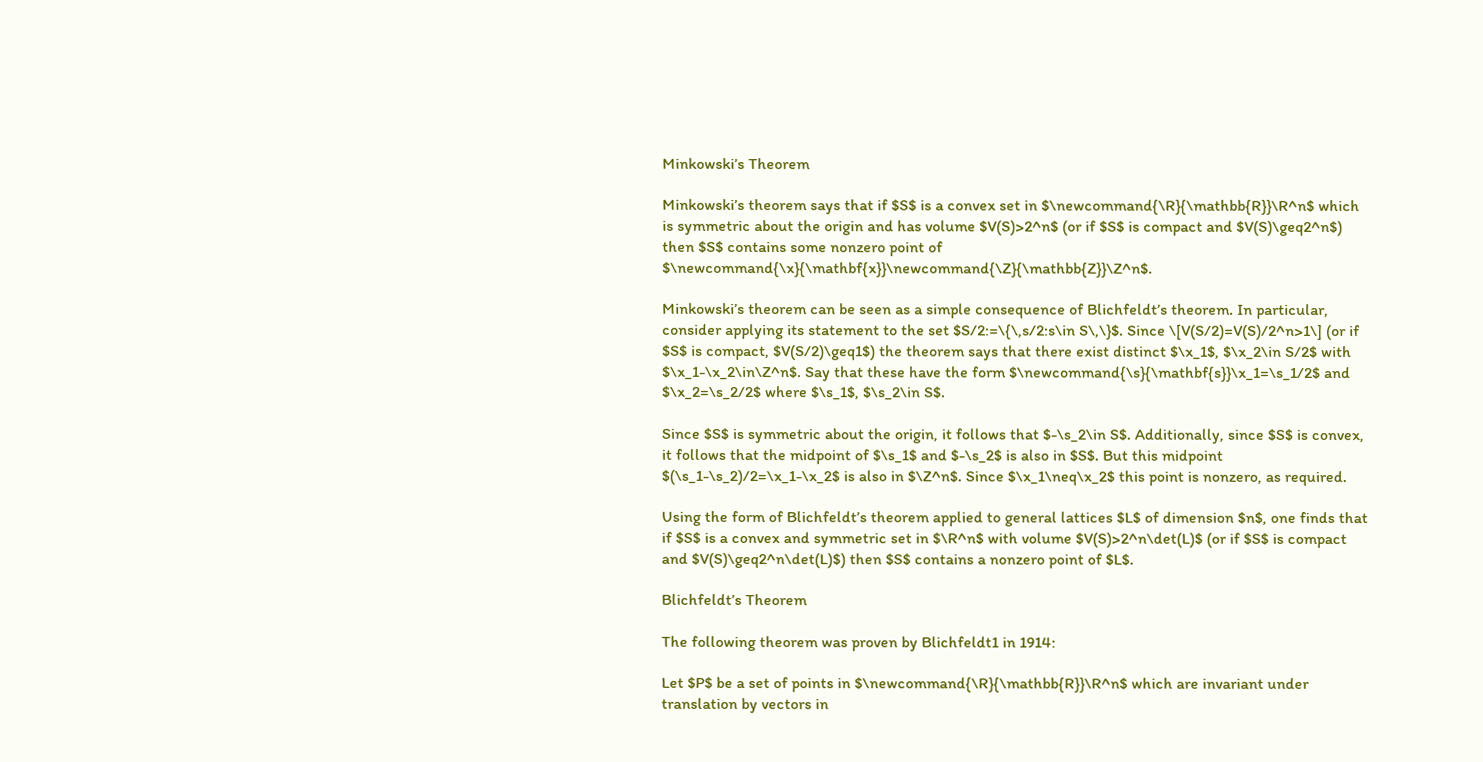Minkowski’s Theorem

Minkowski’s theorem says that if $S$ is a convex set in $\newcommand{\R}{\mathbb{R}}\R^n$ which is symmetric about the origin and has volume $V(S)>2^n$ (or if $S$ is compact and $V(S)\geq2^n$) then $S$ contains some nonzero point of $\newcommand{\x}{\mathbf{x}}\newcommand{\Z}{\mathbb{Z}}\Z^n$.

Minkowski’s theorem can be seen as a simple consequence of Blichfeldt’s theorem. In particular, consider applying its statement to the set $S/2:=\{\,s/2:s\in S\,\}$. Since \[V(S/2)=V(S)/2^n>1\] (or if $S$ is compact, $V(S/2)\geq1$) the theorem says that there exist distinct $\x_1$, $\x_2\in S/2$ with $\x_1-\x_2\in\Z^n$. Say that these have the form $\newcommand{\s}{\mathbf{s}}\x_1=\s_1/2$ and $\x_2=\s_2/2$ where $\s_1$, $\s_2\in S$.

Since $S$ is symmetric about the origin, it follows that $-\s_2\in S$. Additionally, since $S$ is convex, it follows that the midpoint of $\s_1$ and $-\s_2$ is also in $S$. But this midpoint $(\s_1-\s_2)/2=\x_1-\x_2$ is also in $\Z^n$. Since $\x_1\neq\x_2$ this point is nonzero, as required.

Using the form of Blichfeldt’s theorem applied to general lattices $L$ of dimension $n$, one finds that if $S$ is a convex and symmetric set in $\R^n$ with volume $V(S)>2^n\det(L)$ (or if $S$ is compact and $V(S)\geq2^n\det(L)$) then $S$ contains a nonzero point of $L$.

Blichfeldt’s Theorem

The following theorem was proven by Blichfeldt1 in 1914:

Let $P$ be a set of points in $\newcommand{\R}{\mathbb{R}}\R^n$ which are invariant under translation by vectors in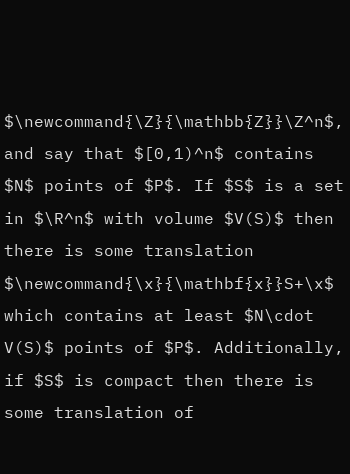$\newcommand{\Z}{\mathbb{Z}}\Z^n$, and say that $[0,1)^n$ contains $N$ points of $P$. If $S$ is a set in $\R^n$ with volume $V(S)$ then there is some translation $\newcommand{\x}{\mathbf{x}}S+\x$ which contains at least $N\cdot V(S)$ points of $P$. Additionally, if $S$ is compact then there is some translation of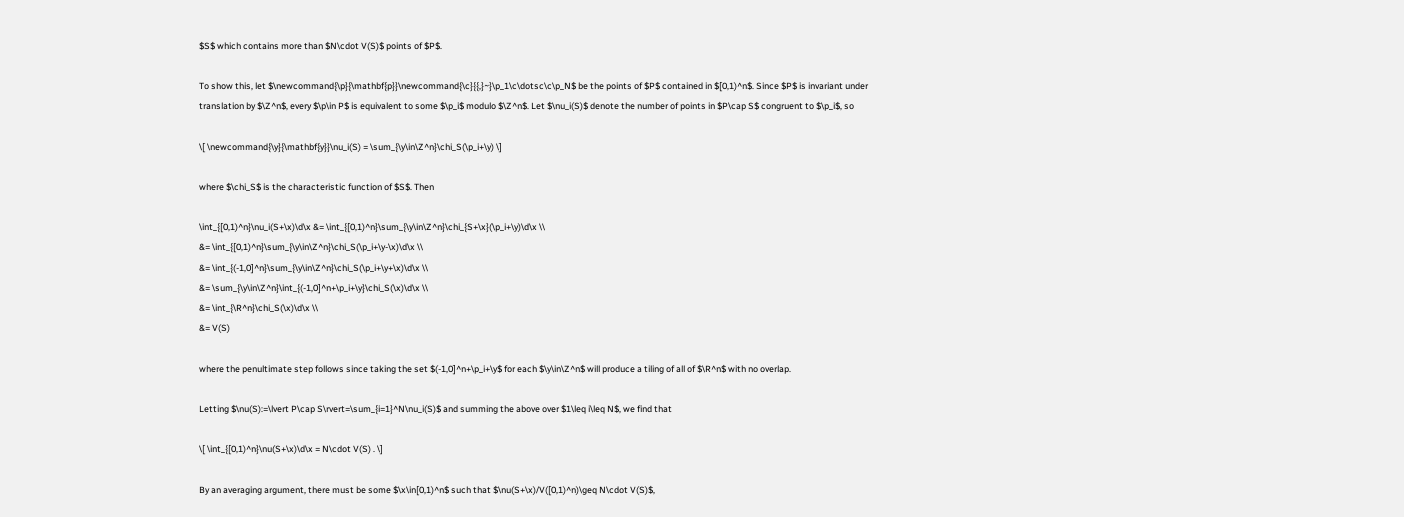$S$ which contains more than $N\cdot V(S)$ points of $P$.

To show this, let $\newcommand{\p}{\mathbf{p}}\newcommand{\c}{{,}~}\p_1\c\dotsc\c\p_N$ be the points of $P$ contained in $[0,1)^n$. Since $P$ is invariant under translation by $\Z^n$, every $\p\in P$ is equivalent to some $\p_i$ modulo $\Z^n$. Let $\nu_i(S)$ denote the number of points in $P\cap S$ congruent to $\p_i$, so

\[ \newcommand{\y}{\mathbf{y}}\nu_i(S) = \sum_{\y\in\Z^n}\chi_S(\p_i+\y) \]

where $\chi_S$ is the characteristic function of $S$. Then

\int_{[0,1)^n}\nu_i(S+\x)\d\x &= \int_{[0,1)^n}\sum_{\y\in\Z^n}\chi_{S+\x}(\p_i+\y)\d\x \\
&= \int_{[0,1)^n}\sum_{\y\in\Z^n}\chi_S(\p_i+\y-\x)\d\x \\
&= \int_{(-1,0]^n}\sum_{\y\in\Z^n}\chi_S(\p_i+\y+\x)\d\x \\
&= \sum_{\y\in\Z^n}\int_{(-1,0]^n+\p_i+\y}\chi_S(\x)\d\x \\
&= \int_{\R^n}\chi_S(\x)\d\x \\
&= V(S)

where the penultimate step follows since taking the set $(-1,0]^n+\p_i+\y$ for each $\y\in\Z^n$ will produce a tiling of all of $\R^n$ with no overlap.

Letting $\nu(S):=\lvert P\cap S\rvert=\sum_{i=1}^N\nu_i(S)$ and summing the above over $1\leq i\leq N$, we find that

\[ \int_{[0,1)^n}\nu(S+\x)\d\x = N\cdot V(S) . \]

By an averaging argument, there must be some $\x\in[0,1)^n$ such that $\nu(S+\x)/V([0,1)^n)\geq N\cdot V(S)$,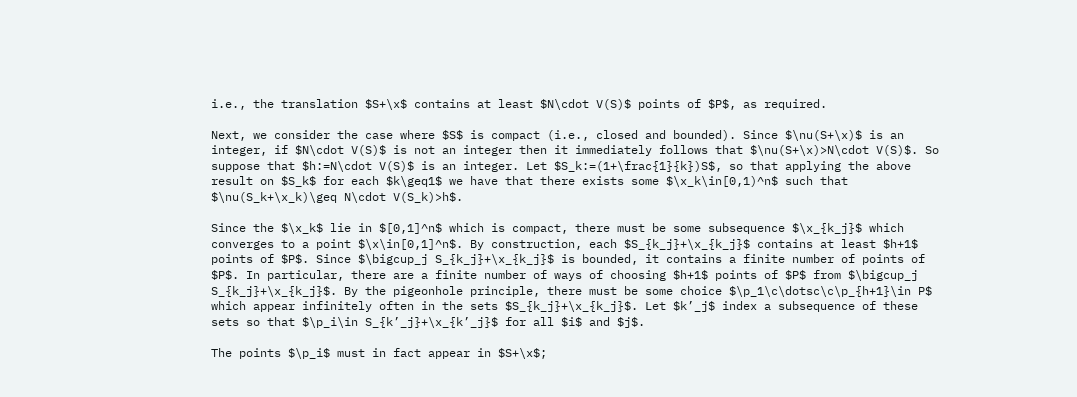i.e., the translation $S+\x$ contains at least $N\cdot V(S)$ points of $P$, as required.

Next, we consider the case where $S$ is compact (i.e., closed and bounded). Since $\nu(S+\x)$ is an integer, if $N\cdot V(S)$ is not an integer then it immediately follows that $\nu(S+\x)>N\cdot V(S)$. So suppose that $h:=N\cdot V(S)$ is an integer. Let $S_k:=(1+\frac{1}{k})S$, so that applying the above result on $S_k$ for each $k\geq1$ we have that there exists some $\x_k\in[0,1)^n$ such that $\nu(S_k+\x_k)\geq N\cdot V(S_k)>h$.

Since the $\x_k$ lie in $[0,1]^n$ which is compact, there must be some subsequence $\x_{k_j}$ which converges to a point $\x\in[0,1]^n$. By construction, each $S_{k_j}+\x_{k_j}$ contains at least $h+1$ points of $P$. Since $\bigcup_j S_{k_j}+\x_{k_j}$ is bounded, it contains a finite number of points of $P$. In particular, there are a finite number of ways of choosing $h+1$ points of $P$ from $\bigcup_j S_{k_j}+\x_{k_j}$. By the pigeonhole principle, there must be some choice $\p_1\c\dotsc\c\p_{h+1}\in P$ which appear infinitely often in the sets $S_{k_j}+\x_{k_j}$. Let $k’_j$ index a subsequence of these sets so that $\p_i\in S_{k’_j}+\x_{k’_j}$ for all $i$ and $j$.

The points $\p_i$ must in fact appear in $S+\x$;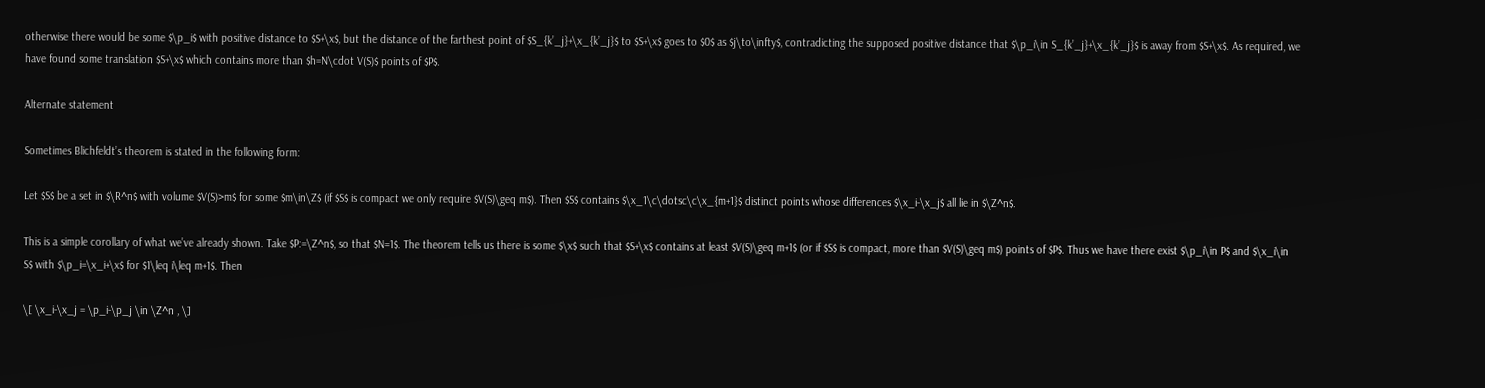otherwise there would be some $\p_i$ with positive distance to $S+\x$, but the distance of the farthest point of $S_{k’_j}+\x_{k’_j}$ to $S+\x$ goes to $0$ as $j\to\infty$, contradicting the supposed positive distance that $\p_i\in S_{k’_j}+\x_{k’_j}$ is away from $S+\x$. As required, we have found some translation $S+\x$ which contains more than $h=N\cdot V(S)$ points of $P$.

Alternate statement

Sometimes Blichfeldt’s theorem is stated in the following form:

Let $S$ be a set in $\R^n$ with volume $V(S)>m$ for some $m\in\Z$ (if $S$ is compact we only require $V(S)\geq m$). Then $S$ contains $\x_1\c\dotsc\c\x_{m+1}$ distinct points whose differences $\x_i-\x_j$ all lie in $\Z^n$.

This is a simple corollary of what we’ve already shown. Take $P:=\Z^n$, so that $N=1$. The theorem tells us there is some $\x$ such that $S+\x$ contains at least $V(S)\geq m+1$ (or if $S$ is compact, more than $V(S)\geq m$) points of $P$. Thus we have there exist $\p_i\in P$ and $\x_i\in S$ with $\p_i=\x_i+\x$ for $1\leq i\leq m+1$. Then

\[ \x_i-\x_j = \p_i-\p_j \in \Z^n , \]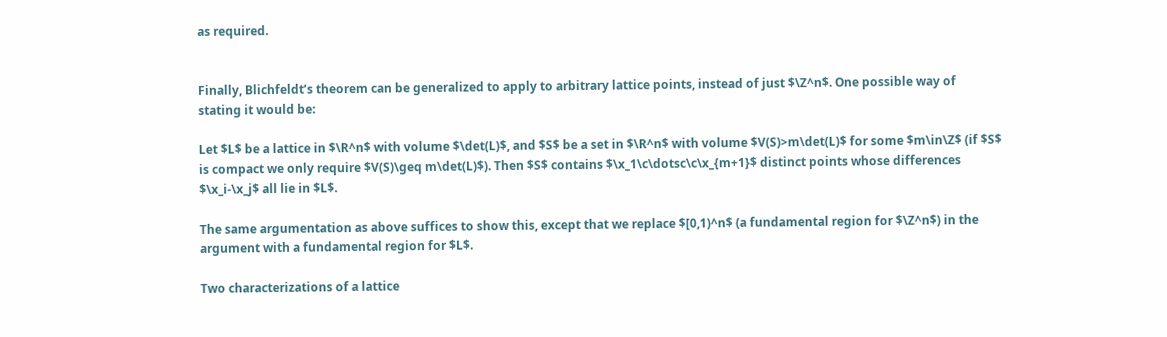as required.


Finally, Blichfeldt’s theorem can be generalized to apply to arbitrary lattice points, instead of just $\Z^n$. One possible way of stating it would be:

Let $L$ be a lattice in $\R^n$ with volume $\det(L)$, and $S$ be a set in $\R^n$ with volume $V(S)>m\det(L)$ for some $m\in\Z$ (if $S$ is compact we only require $V(S)\geq m\det(L)$). Then $S$ contains $\x_1\c\dotsc\c\x_{m+1}$ distinct points whose differences $\x_i-\x_j$ all lie in $L$.

The same argumentation as above suffices to show this, except that we replace $[0,1)^n$ (a fundamental region for $\Z^n$) in the argument with a fundamental region for $L$.

Two characterizations of a lattice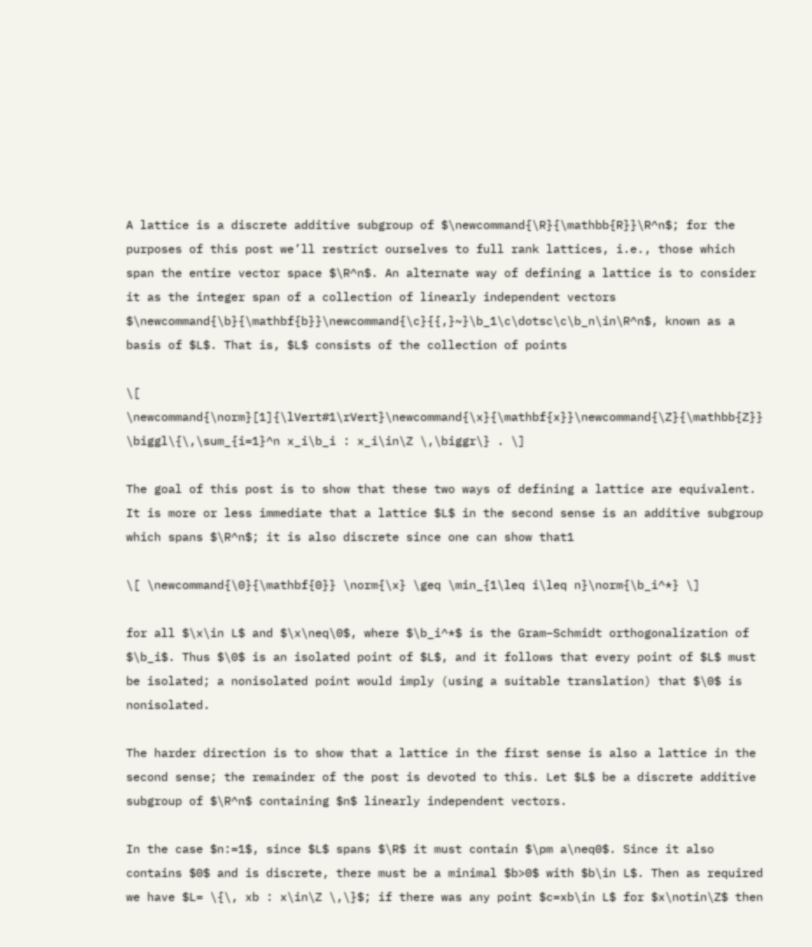A lattice is a discrete additive subgroup of $\newcommand{\R}{\mathbb{R}}\R^n$; for the purposes of this post we’ll restrict ourselves to full rank lattices, i.e., those which span the entire vector space $\R^n$. An alternate way of defining a lattice is to consider it as the integer span of a collection of linearly independent vectors $\newcommand{\b}{\mathbf{b}}\newcommand{\c}{{,}~}\b_1\c\dotsc\c\b_n\in\R^n$, known as a basis of $L$. That is, $L$ consists of the collection of points

\[ \newcommand{\norm}[1]{\lVert#1\rVert}\newcommand{\x}{\mathbf{x}}\newcommand{\Z}{\mathbb{Z}} \biggl\{\,\sum_{i=1}^n x_i\b_i : x_i\in\Z \,\biggr\} . \]

The goal of this post is to show that these two ways of defining a lattice are equivalent. It is more or less immediate that a lattice $L$ in the second sense is an additive subgroup which spans $\R^n$; it is also discrete since one can show that1

\[ \newcommand{\0}{\mathbf{0}} \norm{\x} \geq \min_{1\leq i\leq n}\norm{\b_i^*} \]

for all $\x\in L$ and $\x\neq\0$, where $\b_i^*$ is the Gram–Schmidt orthogonalization of $\b_i$. Thus $\0$ is an isolated point of $L$, and it follows that every point of $L$ must be isolated; a nonisolated point would imply (using a suitable translation) that $\0$ is nonisolated.

The harder direction is to show that a lattice in the first sense is also a lattice in the second sense; the remainder of the post is devoted to this. Let $L$ be a discrete additive subgroup of $\R^n$ containing $n$ linearly independent vectors.

In the case $n:=1$, since $L$ spans $\R$ it must contain $\pm a\neq0$. Since it also contains $0$ and is discrete, there must be a minimal $b>0$ with $b\in L$. Then as required we have $L= \{\, xb : x\in\Z \,\}$; if there was any point $c=xb\in L$ for $x\notin\Z$ then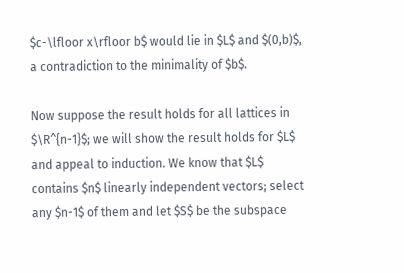$c-\lfloor x\rfloor b$ would lie in $L$ and $(0,b)$, a contradiction to the minimality of $b$.

Now suppose the result holds for all lattices in $\R^{n-1}$; we will show the result holds for $L$ and appeal to induction. We know that $L$ contains $n$ linearly independent vectors; select any $n-1$ of them and let $S$ be the subspace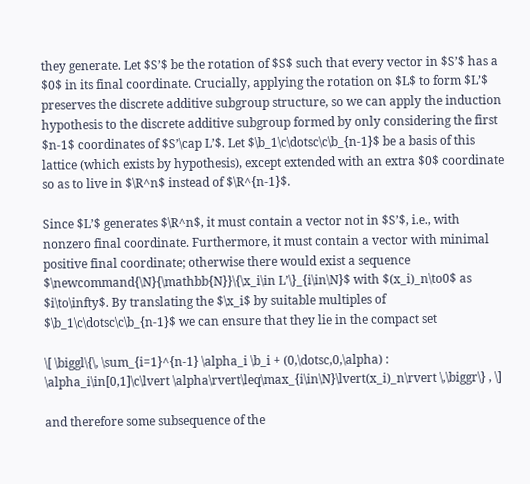they generate. Let $S’$ be the rotation of $S$ such that every vector in $S’$ has a $0$ in its final coordinate. Crucially, applying the rotation on $L$ to form $L’$ preserves the discrete additive subgroup structure, so we can apply the induction hypothesis to the discrete additive subgroup formed by only considering the first $n-1$ coordinates of $S’\cap L’$. Let $\b_1\c\dotsc\c\b_{n-1}$ be a basis of this lattice (which exists by hypothesis), except extended with an extra $0$ coordinate so as to live in $\R^n$ instead of $\R^{n-1}$.

Since $L’$ generates $\R^n$, it must contain a vector not in $S’$, i.e., with nonzero final coordinate. Furthermore, it must contain a vector with minimal positive final coordinate; otherwise there would exist a sequence $\newcommand{\N}{\mathbb{N}}\{\x_i\in L’\}_{i\in\N}$ with $(x_i)_n\to0$ as $i\to\infty$. By translating the $\x_i$ by suitable multiples of $\b_1\c\dotsc\c\b_{n-1}$ we can ensure that they lie in the compact set

\[ \biggl\{\, \sum_{i=1}^{n-1} \alpha_i \b_i + (0,\dotsc,0,\alpha) : \alpha_i\in[0,1]\c\lvert \alpha\rvert\leq\max_{i\in\N}\lvert(x_i)_n\rvert \,\biggr\} , \]

and therefore some subsequence of the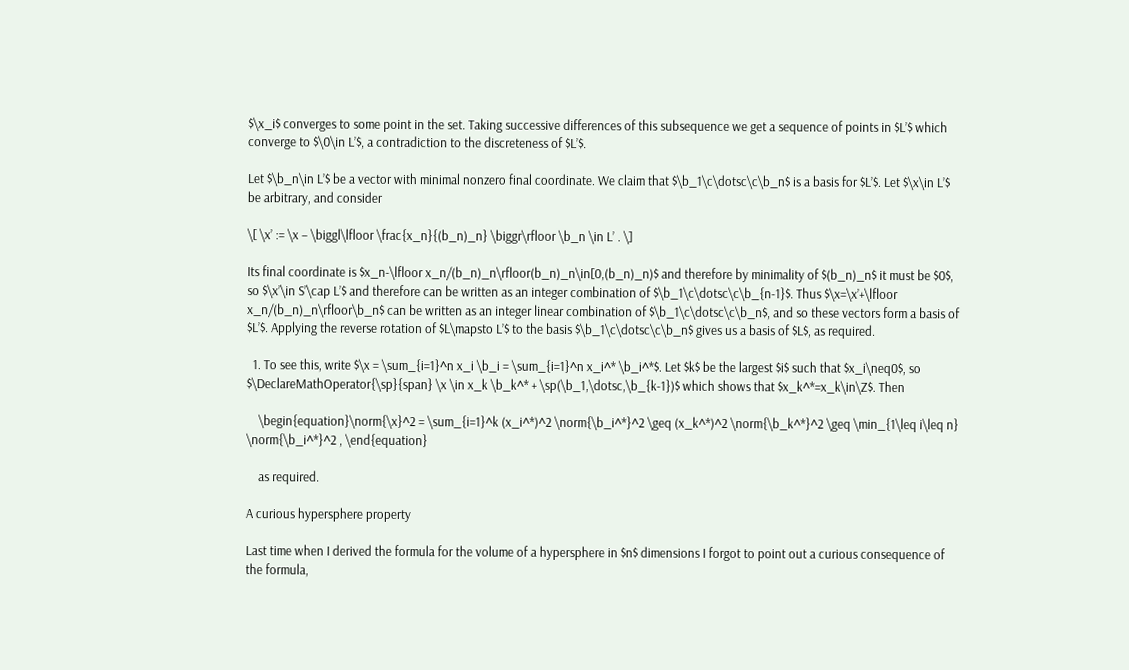$\x_i$ converges to some point in the set. Taking successive differences of this subsequence we get a sequence of points in $L’$ which converge to $\0\in L’$, a contradiction to the discreteness of $L’$.

Let $\b_n\in L’$ be a vector with minimal nonzero final coordinate. We claim that $\b_1\c\dotsc\c\b_n$ is a basis for $L’$. Let $\x\in L’$ be arbitrary, and consider

\[ \x’ := \x – \biggl\lfloor \frac{x_n}{(b_n)_n} \biggr\rfloor \b_n \in L’ . \]

Its final coordinate is $x_n-\lfloor x_n/(b_n)_n\rfloor(b_n)_n\in[0,(b_n)_n)$ and therefore by minimality of $(b_n)_n$ it must be $0$, so $\x’\in S’\cap L’$ and therefore can be written as an integer combination of $\b_1\c\dotsc\c\b_{n-1}$. Thus $\x=\x’+\lfloor x_n/(b_n)_n\rfloor\b_n$ can be written as an integer linear combination of $\b_1\c\dotsc\c\b_n$, and so these vectors form a basis of $L’$. Applying the reverse rotation of $L\mapsto L’$ to the basis $\b_1\c\dotsc\c\b_n$ gives us a basis of $L$, as required.

  1. To see this, write $\x = \sum_{i=1}^n x_i \b_i = \sum_{i=1}^n x_i^* \b_i^*$. Let $k$ be the largest $i$ such that $x_i\neq0$, so $\DeclareMathOperator{\sp}{span} \x \in x_k \b_k^* + \sp(\b_1,\dotsc,\b_{k-1})$ which shows that $x_k^*=x_k\in\Z$. Then

    \begin{equation}\norm{\x}^2 = \sum_{i=1}^k (x_i^*)^2 \norm{\b_i^*}^2 \geq (x_k^*)^2 \norm{\b_k^*}^2 \geq \min_{1\leq i\leq n} \norm{\b_i^*}^2 , \end{equation}

    as required.

A curious hypersphere property

Last time when I derived the formula for the volume of a hypersphere in $n$ dimensions I forgot to point out a curious consequence of the formula,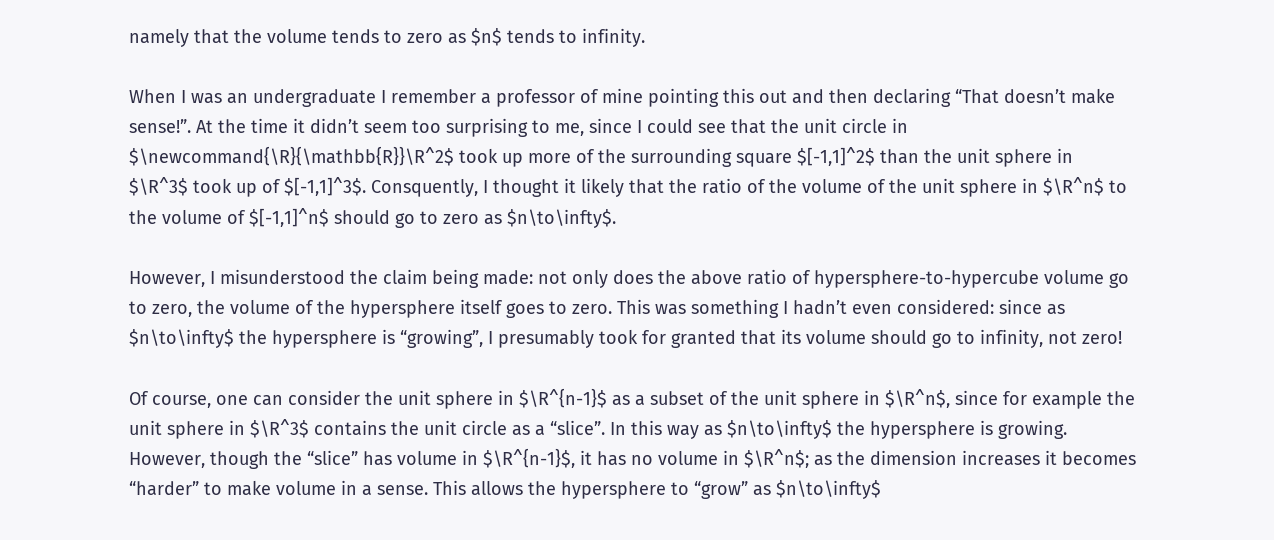namely that the volume tends to zero as $n$ tends to infinity.

When I was an undergraduate I remember a professor of mine pointing this out and then declaring “That doesn’t make sense!”. At the time it didn’t seem too surprising to me, since I could see that the unit circle in $\newcommand{\R}{\mathbb{R}}\R^2$ took up more of the surrounding square $[-1,1]^2$ than the unit sphere in $\R^3$ took up of $[-1,1]^3$. Consquently, I thought it likely that the ratio of the volume of the unit sphere in $\R^n$ to the volume of $[-1,1]^n$ should go to zero as $n\to\infty$.

However, I misunderstood the claim being made: not only does the above ratio of hypersphere-to-hypercube volume go to zero, the volume of the hypersphere itself goes to zero. This was something I hadn’t even considered: since as $n\to\infty$ the hypersphere is “growing”, I presumably took for granted that its volume should go to infinity, not zero!

Of course, one can consider the unit sphere in $\R^{n-1}$ as a subset of the unit sphere in $\R^n$, since for example the unit sphere in $\R^3$ contains the unit circle as a “slice”. In this way as $n\to\infty$ the hypersphere is growing. However, though the “slice” has volume in $\R^{n-1}$, it has no volume in $\R^n$; as the dimension increases it becomes “harder” to make volume in a sense. This allows the hypersphere to “grow” as $n\to\infty$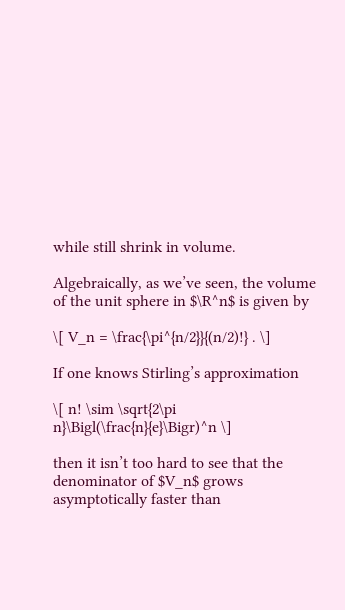while still shrink in volume.

Algebraically, as we’ve seen, the volume of the unit sphere in $\R^n$ is given by

\[ V_n = \frac{\pi^{n/2}}{(n/2)!} . \]

If one knows Stirling’s approximation

\[ n! \sim \sqrt{2\pi n}\Bigl(\frac{n}{e}\Bigr)^n \]

then it isn’t too hard to see that the denominator of $V_n$ grows asymptotically faster than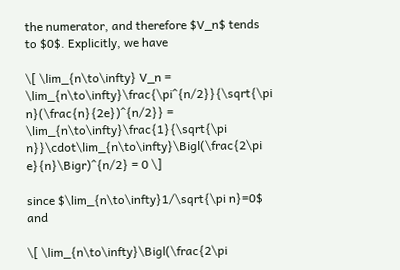the numerator, and therefore $V_n$ tends to $0$. Explicitly, we have

\[ \lim_{n\to\infty} V_n = \lim_{n\to\infty}\frac{\pi^{n/2}}{\sqrt{\pi n}(\frac{n}{2e})^{n/2}} = \lim_{n\to\infty}\frac{1}{\sqrt{\pi n}}\cdot\lim_{n\to\infty}\Bigl(\frac{2\pi e}{n}\Bigr)^{n/2} = 0 \]

since $\lim_{n\to\infty}1/\sqrt{\pi n}=0$ and

\[ \lim_{n\to\infty}\Bigl(\frac{2\pi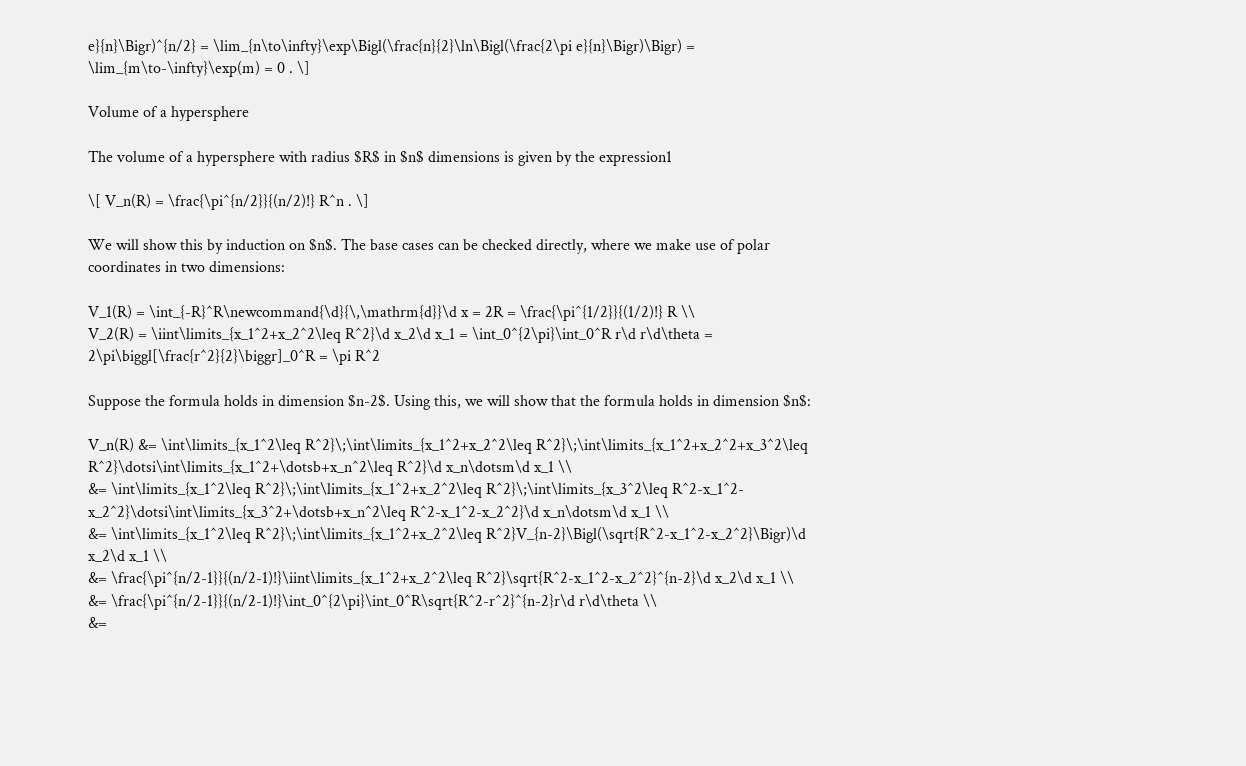e}{n}\Bigr)^{n/2} = \lim_{n\to\infty}\exp\Bigl(\frac{n}{2}\ln\Bigl(\frac{2\pi e}{n}\Bigr)\Bigr) = \lim_{m\to-\infty}\exp(m) = 0 . \]

Volume of a hypersphere

The volume of a hypersphere with radius $R$ in $n$ dimensions is given by the expression1

\[ V_n(R) = \frac{\pi^{n/2}}{(n/2)!} R^n . \]

We will show this by induction on $n$. The base cases can be checked directly, where we make use of polar coordinates in two dimensions:

V_1(R) = \int_{-R}^R\newcommand{\d}{\,\mathrm{d}}\d x = 2R = \frac{\pi^{1/2}}{(1/2)!} R \\
V_2(R) = \iint\limits_{x_1^2+x_2^2\leq R^2}\d x_2\d x_1 = \int_0^{2\pi}\int_0^R r\d r\d\theta = 2\pi\biggl[\frac{r^2}{2}\biggr]_0^R = \pi R^2

Suppose the formula holds in dimension $n-2$. Using this, we will show that the formula holds in dimension $n$:

V_n(R) &= \int\limits_{x_1^2\leq R^2}\;\int\limits_{x_1^2+x_2^2\leq R^2}\;\int\limits_{x_1^2+x_2^2+x_3^2\leq R^2}\dotsi\int\limits_{x_1^2+\dotsb+x_n^2\leq R^2}\d x_n\dotsm\d x_1 \\
&= \int\limits_{x_1^2\leq R^2}\;\int\limits_{x_1^2+x_2^2\leq R^2}\;\int\limits_{x_3^2\leq R^2-x_1^2-x_2^2}\dotsi\int\limits_{x_3^2+\dotsb+x_n^2\leq R^2-x_1^2-x_2^2}\d x_n\dotsm\d x_1 \\
&= \int\limits_{x_1^2\leq R^2}\;\int\limits_{x_1^2+x_2^2\leq R^2}V_{n-2}\Bigl(\sqrt{R^2-x_1^2-x_2^2}\Bigr)\d x_2\d x_1 \\
&= \frac{\pi^{n/2-1}}{(n/2-1)!}\iint\limits_{x_1^2+x_2^2\leq R^2}\sqrt{R^2-x_1^2-x_2^2}^{n-2}\d x_2\d x_1 \\
&= \frac{\pi^{n/2-1}}{(n/2-1)!}\int_0^{2\pi}\int_0^R\sqrt{R^2-r^2}^{n-2}r\d r\d\theta \\
&=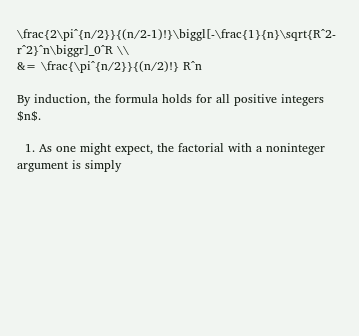\frac{2\pi^{n/2}}{(n/2-1)!}\biggl[-\frac{1}{n}\sqrt{R^2-r^2}^n\biggr]_0^R \\
&= \frac{\pi^{n/2}}{(n/2)!} R^n

By induction, the formula holds for all positive integers $n$.

  1. As one might expect, the factorial with a noninteger argument is simply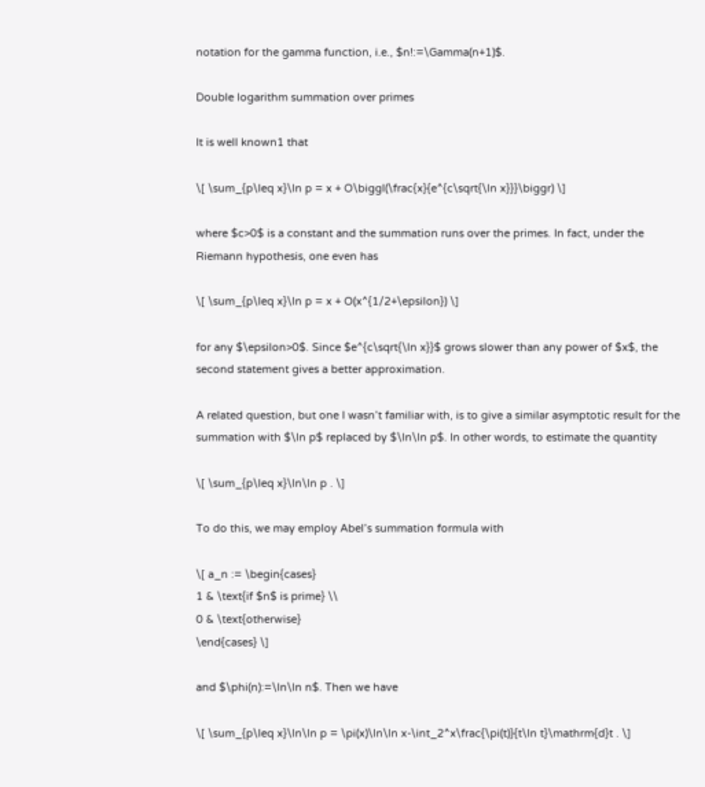notation for the gamma function, i.e., $n!:=\Gamma(n+1)$.

Double logarithm summation over primes

It is well known1 that

\[ \sum_{p\leq x}\ln p = x + O\biggl(\frac{x}{e^{c\sqrt{\ln x}}}\biggr) \]

where $c>0$ is a constant and the summation runs over the primes. In fact, under the Riemann hypothesis, one even has

\[ \sum_{p\leq x}\ln p = x + O(x^{1/2+\epsilon}) \]

for any $\epsilon>0$. Since $e^{c\sqrt{\ln x}}$ grows slower than any power of $x$, the second statement gives a better approximation.

A related question, but one I wasn’t familiar with, is to give a similar asymptotic result for the summation with $\ln p$ replaced by $\ln\ln p$. In other words, to estimate the quantity

\[ \sum_{p\leq x}\ln\ln p . \]

To do this, we may employ Abel’s summation formula with

\[ a_n := \begin{cases}
1 & \text{if $n$ is prime} \\
0 & \text{otherwise}
\end{cases} \]

and $\phi(n):=\ln\ln n$. Then we have

\[ \sum_{p\leq x}\ln\ln p = \pi(x)\ln\ln x-\int_2^x\frac{\pi(t)}{t\ln t}\mathrm{d}t . \]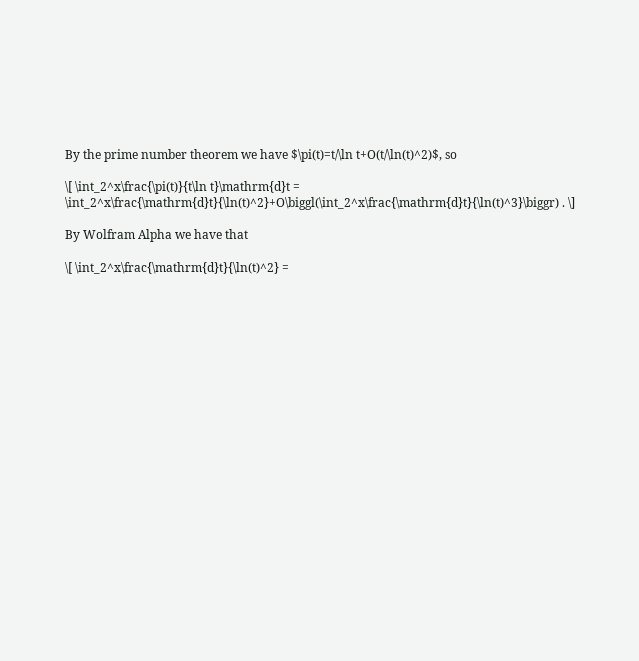By the prime number theorem we have $\pi(t)=t/\ln t+O(t/\ln(t)^2)$, so

\[ \int_2^x\frac{\pi(t)}{t\ln t}\mathrm{d}t = \int_2^x\frac{\mathrm{d}t}{\ln(t)^2}+O\biggl(\int_2^x\frac{\mathrm{d}t}{\ln(t)^3}\biggr) . \]

By Wolfram Alpha we have that

\[ \int_2^x\frac{\mathrm{d}t}{\ln(t)^2} =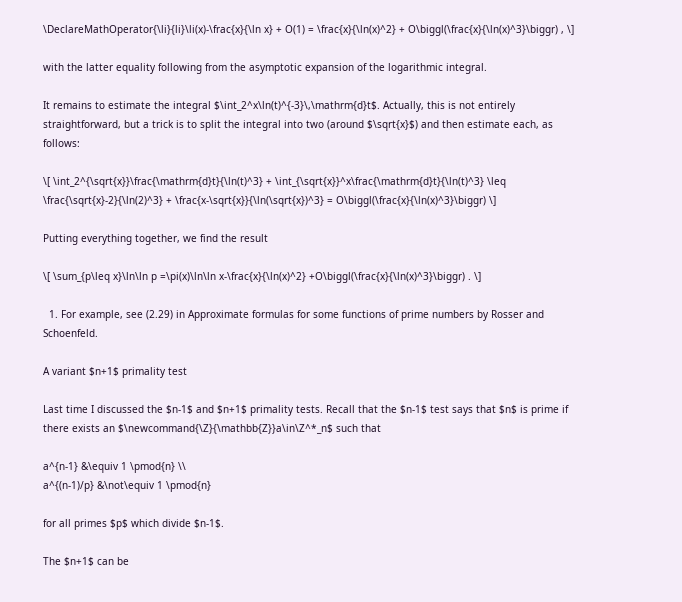\DeclareMathOperator{\li}{li}\li(x)-\frac{x}{\ln x} + O(1) = \frac{x}{\ln(x)^2} + O\biggl(\frac{x}{\ln(x)^3}\biggr) , \]

with the latter equality following from the asymptotic expansion of the logarithmic integral.

It remains to estimate the integral $\int_2^x\ln(t)^{-3}\,\mathrm{d}t$. Actually, this is not entirely straightforward, but a trick is to split the integral into two (around $\sqrt{x}$) and then estimate each, as follows:

\[ \int_2^{\sqrt{x}}\frac{\mathrm{d}t}{\ln(t)^3} + \int_{\sqrt{x}}^x\frac{\mathrm{d}t}{\ln(t)^3} \leq \frac{\sqrt{x}-2}{\ln(2)^3} + \frac{x-\sqrt{x}}{\ln(\sqrt{x})^3} = O\biggl(\frac{x}{\ln(x)^3}\biggr) \]

Putting everything together, we find the result

\[ \sum_{p\leq x}\ln\ln p =\pi(x)\ln\ln x-\frac{x}{\ln(x)^2} +O\biggl(\frac{x}{\ln(x)^3}\biggr) . \]

  1. For example, see (2.29) in Approximate formulas for some functions of prime numbers by Rosser and Schoenfeld.

A variant $n+1$ primality test

Last time I discussed the $n-1$ and $n+1$ primality tests. Recall that the $n-1$ test says that $n$ is prime if there exists an $\newcommand{\Z}{\mathbb{Z}}a\in\Z^*_n$ such that

a^{n-1} &\equiv 1 \pmod{n} \\
a^{(n-1)/p} &\not\equiv 1 \pmod{n}

for all primes $p$ which divide $n-1$.

The $n+1$ can be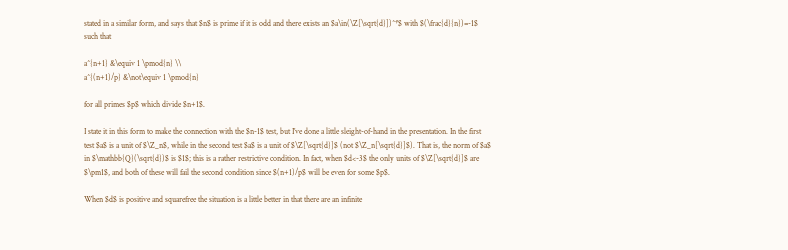stated in a similar form, and says that $n$ is prime if it is odd and there exists an $a\in(\Z[\sqrt{d}])^*$ with $(\frac{d}{n})=-1$ such that

a^{n+1} &\equiv 1 \pmod{n} \\
a^{(n+1)/p} &\not\equiv 1 \pmod{n}

for all primes $p$ which divide $n+1$.

I state it in this form to make the connection with the $n-1$ test, but I’ve done a little sleight-of-hand in the presentation. In the first test $a$ is a unit of $\Z_n$, while in the second test $a$ is a unit of $\Z[\sqrt{d}]$ (not $\Z_n[\sqrt{d}]$). That is, the norm of $a$ in $\mathbb{Q}(\sqrt{d})$ is $1$; this is a rather restrictive condition. In fact, when $d<-3$ the only units of $\Z[\sqrt{d}]$ are $\pm1$, and both of these will fail the second condition since $(n+1)/p$ will be even for some $p$.

When $d$ is positive and squarefree the situation is a little better in that there are an infinite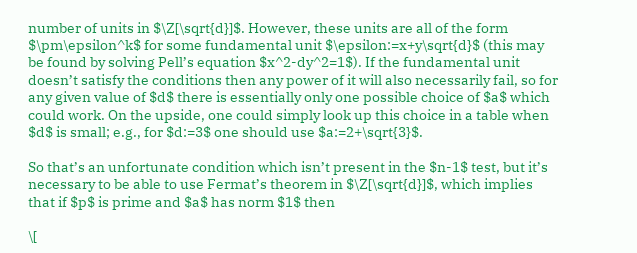number of units in $\Z[\sqrt{d}]$. However, these units are all of the form $\pm\epsilon^k$ for some fundamental unit $\epsilon:=x+y\sqrt{d}$ (this may be found by solving Pell’s equation $x^2-dy^2=1$). If the fundamental unit doesn’t satisfy the conditions then any power of it will also necessarily fail, so for any given value of $d$ there is essentially only one possible choice of $a$ which could work. On the upside, one could simply look up this choice in a table when $d$ is small; e.g., for $d:=3$ one should use $a:=2+\sqrt{3}$.

So that’s an unfortunate condition which isn’t present in the $n-1$ test, but it’s necessary to be able to use Fermat’s theorem in $\Z[\sqrt{d}]$, which implies that if $p$ is prime and $a$ has norm $1$ then

\[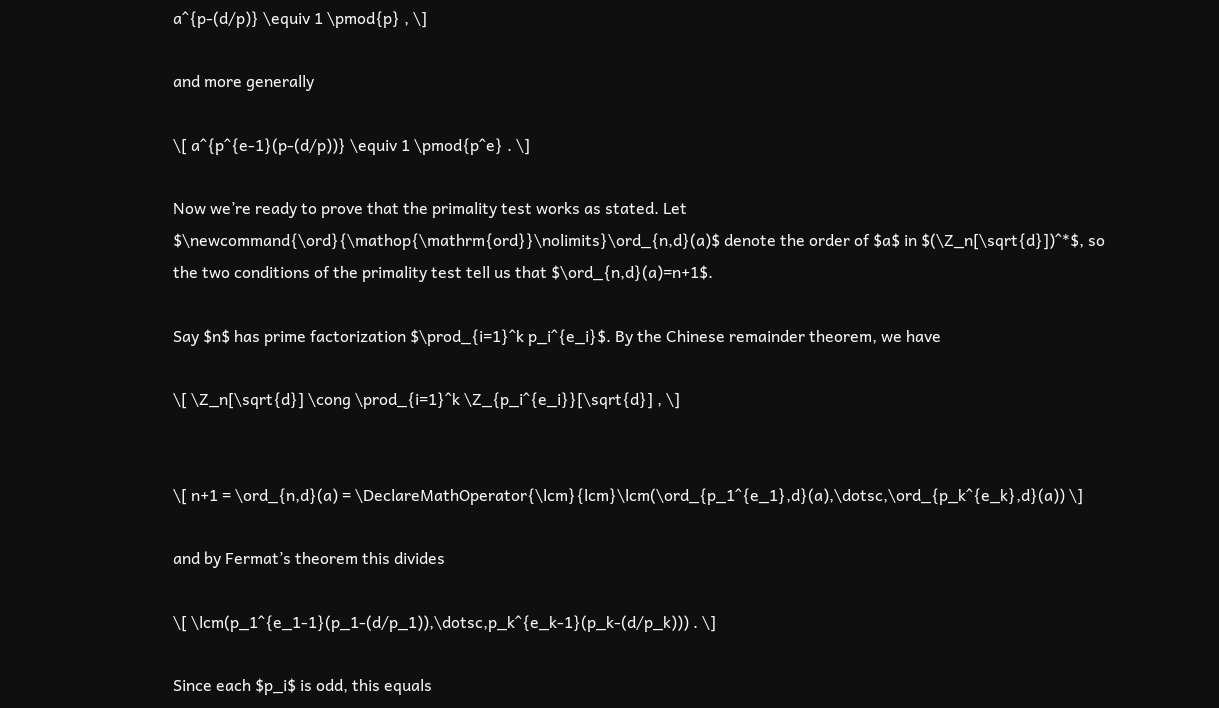a^{p-(d/p)} \equiv 1 \pmod{p} , \]

and more generally

\[ a^{p^{e-1}(p-(d/p))} \equiv 1 \pmod{p^e} . \]

Now we’re ready to prove that the primality test works as stated. Let $\newcommand{\ord}{\mathop{\mathrm{ord}}\nolimits}\ord_{n,d}(a)$ denote the order of $a$ in $(\Z_n[\sqrt{d}])^*$, so the two conditions of the primality test tell us that $\ord_{n,d}(a)=n+1$.

Say $n$ has prime factorization $\prod_{i=1}^k p_i^{e_i}$. By the Chinese remainder theorem, we have

\[ \Z_n[\sqrt{d}] \cong \prod_{i=1}^k \Z_{p_i^{e_i}}[\sqrt{d}] , \]


\[ n+1 = \ord_{n,d}(a) = \DeclareMathOperator{\lcm}{lcm}\lcm(\ord_{p_1^{e_1},d}(a),\dotsc,\ord_{p_k^{e_k},d}(a)) \]

and by Fermat’s theorem this divides

\[ \lcm(p_1^{e_1-1}(p_1-(d/p_1)),\dotsc,p_k^{e_k-1}(p_k-(d/p_k))) . \]

Since each $p_i$ is odd, this equals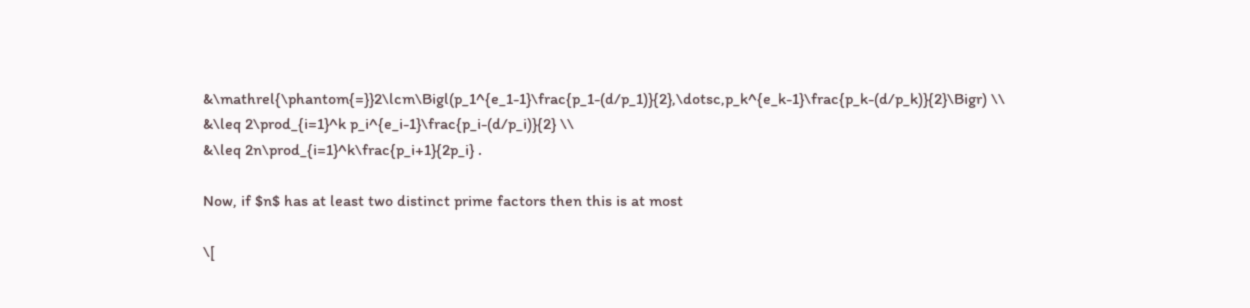&\mathrel{\phantom{=}}2\lcm\Bigl(p_1^{e_1-1}\frac{p_1-(d/p_1)}{2},\dotsc,p_k^{e_k-1}\frac{p_k-(d/p_k)}{2}\Bigr) \\
&\leq 2\prod_{i=1}^k p_i^{e_i-1}\frac{p_i-(d/p_i)}{2} \\
&\leq 2n\prod_{i=1}^k\frac{p_i+1}{2p_i} .

Now, if $n$ has at least two distinct prime factors then this is at most

\[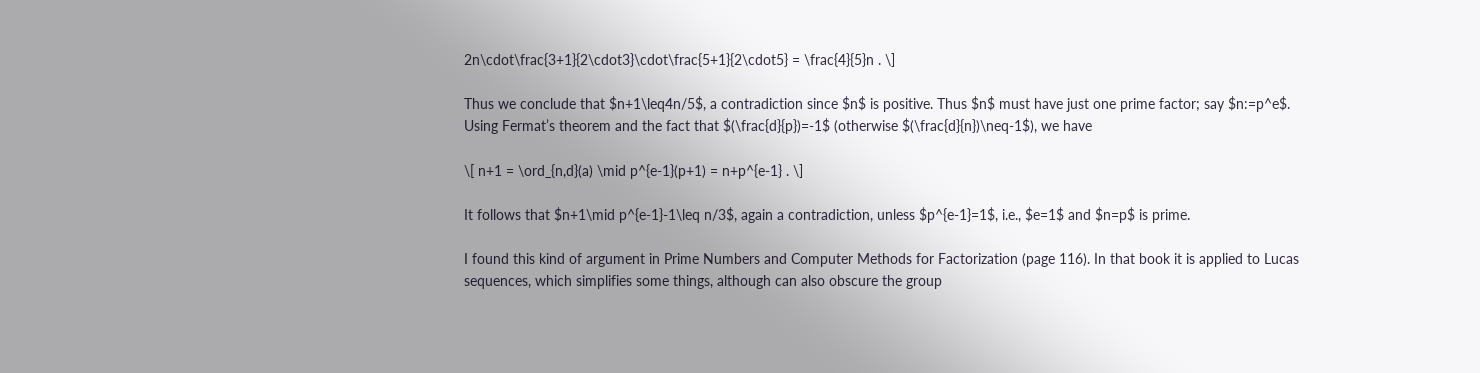2n\cdot\frac{3+1}{2\cdot3}\cdot\frac{5+1}{2\cdot5} = \frac{4}{5}n . \]

Thus we conclude that $n+1\leq4n/5$, a contradiction since $n$ is positive. Thus $n$ must have just one prime factor; say $n:=p^e$. Using Fermat’s theorem and the fact that $(\frac{d}{p})=-1$ (otherwise $(\frac{d}{n})\neq-1$), we have

\[ n+1 = \ord_{n,d}(a) \mid p^{e-1}(p+1) = n+p^{e-1} . \]

It follows that $n+1\mid p^{e-1}-1\leq n/3$, again a contradiction, unless $p^{e-1}=1$, i.e., $e=1$ and $n=p$ is prime.

I found this kind of argument in Prime Numbers and Computer Methods for Factorization (page 116). In that book it is applied to Lucas sequences, which simplifies some things, although can also obscure the group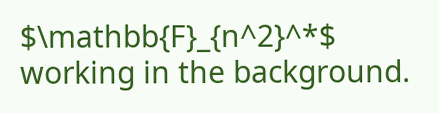$\mathbb{F}_{n^2}^*$ working in the background.